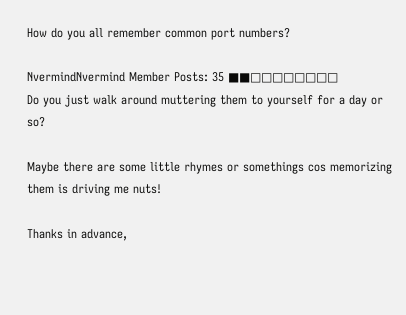How do you all remember common port numbers?

NvermindNvermind Member Posts: 35 ■■□□□□□□□□
Do you just walk around muttering them to yourself for a day or so?

Maybe there are some little rhymes or somethings cos memorizing them is driving me nuts!

Thanks in advance,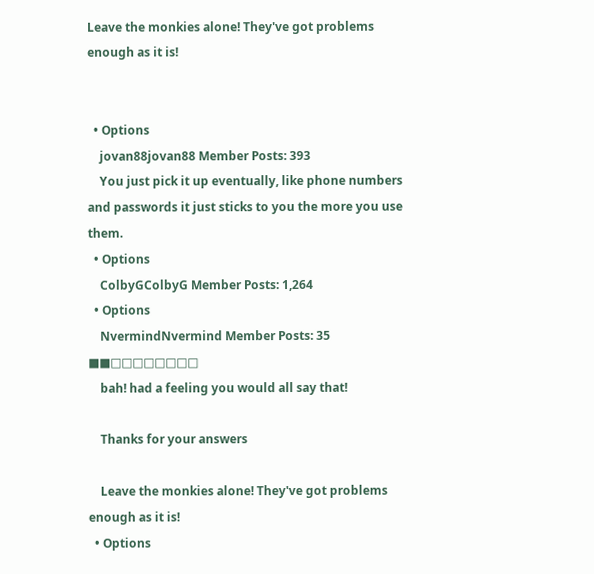Leave the monkies alone! They've got problems enough as it is!


  • Options
    jovan88jovan88 Member Posts: 393
    You just pick it up eventually, like phone numbers and passwords it just sticks to you the more you use them.
  • Options
    ColbyGColbyG Member Posts: 1,264
  • Options
    NvermindNvermind Member Posts: 35 ■■□□□□□□□□
    bah! had a feeling you would all say that!

    Thanks for your answers

    Leave the monkies alone! They've got problems enough as it is!
  • Options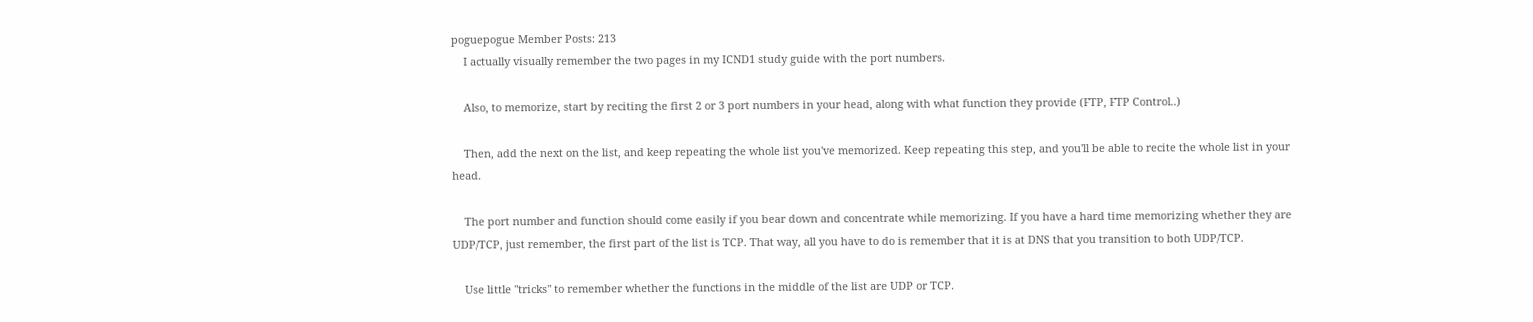poguepogue Member Posts: 213
    I actually visually remember the two pages in my ICND1 study guide with the port numbers.

    Also, to memorize, start by reciting the first 2 or 3 port numbers in your head, along with what function they provide (FTP, FTP Control..)

    Then, add the next on the list, and keep repeating the whole list you've memorized. Keep repeating this step, and you'll be able to recite the whole list in your head.

    The port number and function should come easily if you bear down and concentrate while memorizing. If you have a hard time memorizing whether they are UDP/TCP, just remember, the first part of the list is TCP. That way, all you have to do is remember that it is at DNS that you transition to both UDP/TCP.

    Use little "tricks" to remember whether the functions in the middle of the list are UDP or TCP.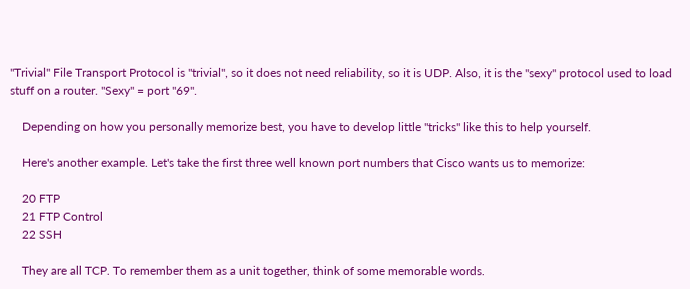"Trivial" File Transport Protocol is "trivial", so it does not need reliability, so it is UDP. Also, it is the "sexy" protocol used to load stuff on a router. "Sexy" = port "69".

    Depending on how you personally memorize best, you have to develop little "tricks" like this to help yourself.

    Here's another example. Let's take the first three well known port numbers that Cisco wants us to memorize:

    20 FTP
    21 FTP Control
    22 SSH

    They are all TCP. To remember them as a unit together, think of some memorable words.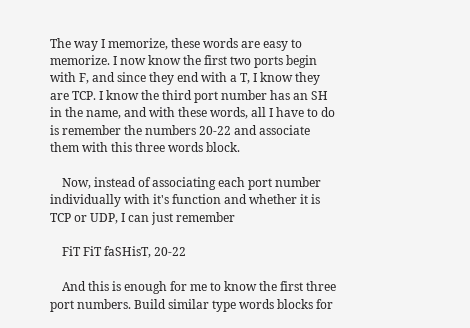The way I memorize, these words are easy to memorize. I now know the first two ports begin with F, and since they end with a T, I know they are TCP. I know the third port number has an SH in the name, and with these words, all I have to do is remember the numbers 20-22 and associate them with this three words block.

    Now, instead of associating each port number individually with it's function and whether it is TCP or UDP, I can just remember

    FiT FiT faSHisT, 20-22

    And this is enough for me to know the first three port numbers. Build similar type words blocks for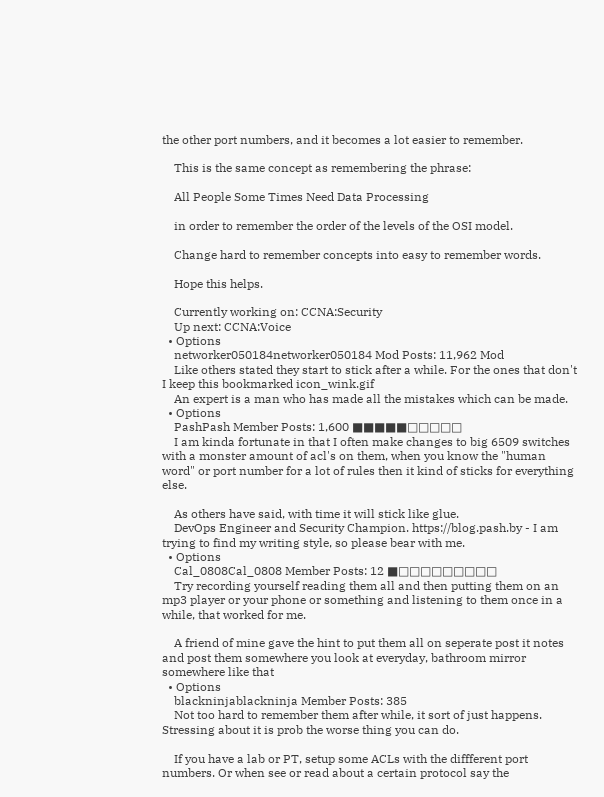the other port numbers, and it becomes a lot easier to remember.

    This is the same concept as remembering the phrase:

    All People Some Times Need Data Processing

    in order to remember the order of the levels of the OSI model.

    Change hard to remember concepts into easy to remember words.

    Hope this helps.

    Currently working on: CCNA:Security
    Up next: CCNA:Voice
  • Options
    networker050184networker050184 Mod Posts: 11,962 Mod
    Like others stated they start to stick after a while. For the ones that don't I keep this bookmarked icon_wink.gif
    An expert is a man who has made all the mistakes which can be made.
  • Options
    PashPash Member Posts: 1,600 ■■■■■□□□□□
    I am kinda fortunate in that I often make changes to big 6509 switches with a monster amount of acl's on them, when you know the "human word" or port number for a lot of rules then it kind of sticks for everything else.

    As others have said, with time it will stick like glue.
    DevOps Engineer and Security Champion. https://blog.pash.by - I am trying to find my writing style, so please bear with me.
  • Options
    Cal_0808Cal_0808 Member Posts: 12 ■□□□□□□□□□
    Try recording yourself reading them all and then putting them on an mp3 player or your phone or something and listening to them once in a while, that worked for me.

    A friend of mine gave the hint to put them all on seperate post it notes and post them somewhere you look at everyday, bathroom mirror somewhere like that
  • Options
    blackninjablackninja Member Posts: 385
    Not too hard to remember them after while, it sort of just happens. Stressing about it is prob the worse thing you can do.

    If you have a lab or PT, setup some ACLs with the diffferent port numbers. Or when see or read about a certain protocol say the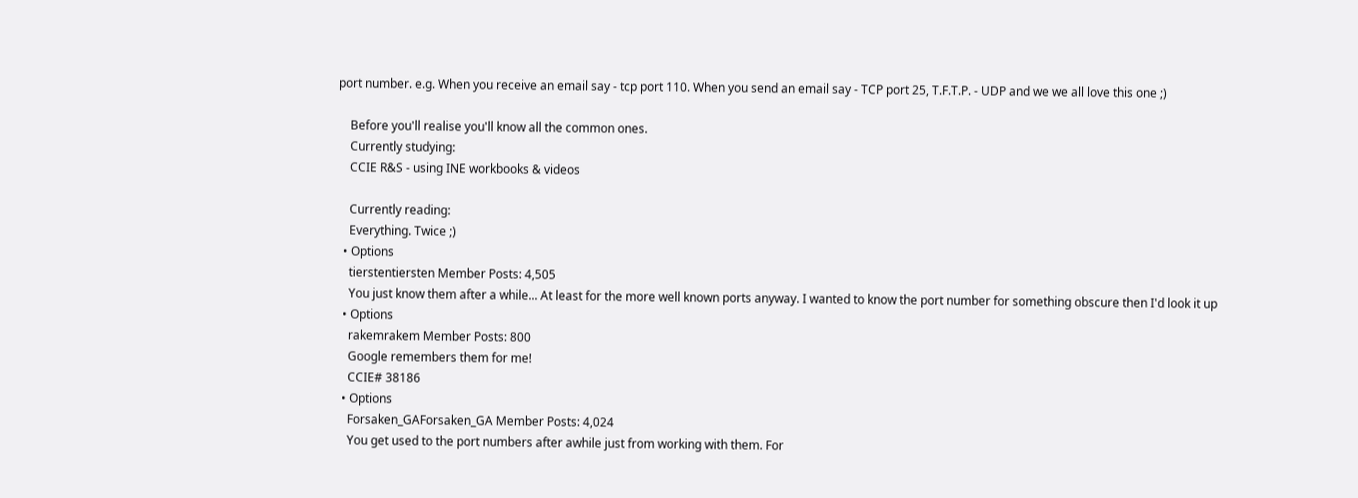port number. e.g. When you receive an email say - tcp port 110. When you send an email say - TCP port 25, T.F.T.P. - UDP and we we all love this one ;)

    Before you'll realise you'll know all the common ones.
    Currently studying:
    CCIE R&S - using INE workbooks & videos

    Currently reading:
    Everything. Twice ;)
  • Options
    tierstentiersten Member Posts: 4,505
    You just know them after a while... At least for the more well known ports anyway. I wanted to know the port number for something obscure then I'd look it up
  • Options
    rakemrakem Member Posts: 800
    Google remembers them for me!
    CCIE# 38186
  • Options
    Forsaken_GAForsaken_GA Member Posts: 4,024
    You get used to the port numbers after awhile just from working with them. For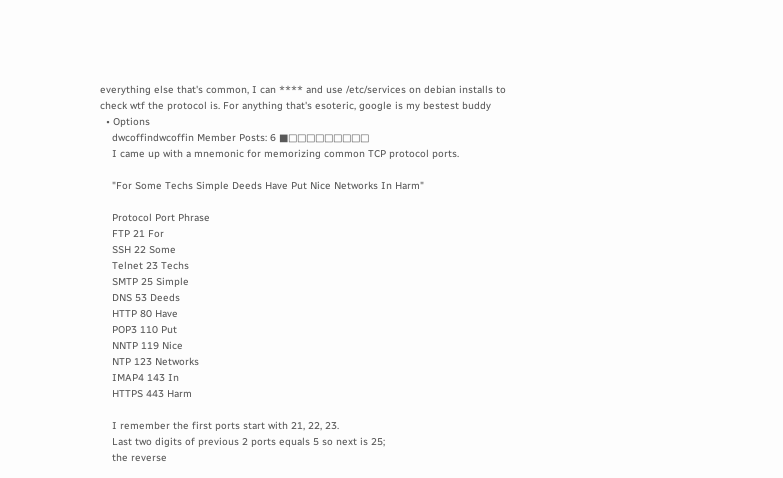everything else that's common, I can **** and use /etc/services on debian installs to check wtf the protocol is. For anything that's esoteric, google is my bestest buddy
  • Options
    dwcoffindwcoffin Member Posts: 6 ■□□□□□□□□□
    I came up with a mnemonic for memorizing common TCP protocol ports.

    "For Some Techs Simple Deeds Have Put Nice Networks In Harm"

    Protocol Port Phrase
    FTP 21 For
    SSH 22 Some
    Telnet 23 Techs
    SMTP 25 Simple
    DNS 53 Deeds
    HTTP 80 Have
    POP3 110 Put
    NNTP 119 Nice
    NTP 123 Networks
    IMAP4 143 In
    HTTPS 443 Harm

    I remember the first ports start with 21, 22, 23.
    Last two digits of previous 2 ports equals 5 so next is 25;
    the reverse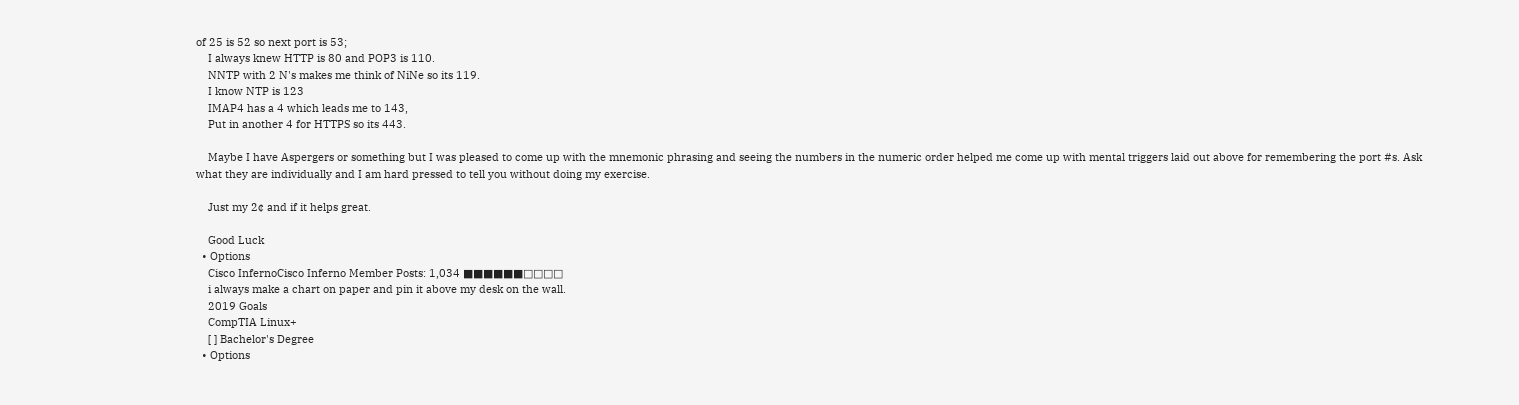of 25 is 52 so next port is 53;
    I always knew HTTP is 80 and POP3 is 110.
    NNTP with 2 N's makes me think of NiNe so its 119.
    I know NTP is 123
    IMAP4 has a 4 which leads me to 143,
    Put in another 4 for HTTPS so its 443.

    Maybe I have Aspergers or something but I was pleased to come up with the mnemonic phrasing and seeing the numbers in the numeric order helped me come up with mental triggers laid out above for remembering the port #s. Ask what they are individually and I am hard pressed to tell you without doing my exercise.

    Just my 2¢ and if it helps great.

    Good Luck
  • Options
    Cisco InfernoCisco Inferno Member Posts: 1,034 ■■■■■■□□□□
    i always make a chart on paper and pin it above my desk on the wall.
    2019 Goals
    CompTIA Linux+
    [ ] Bachelor's Degree
  • Options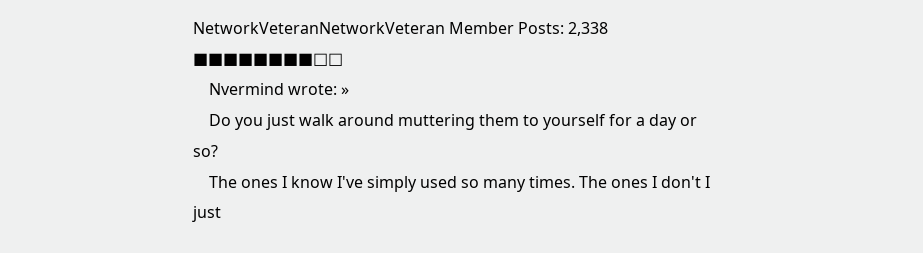NetworkVeteranNetworkVeteran Member Posts: 2,338 ■■■■■■■■□□
    Nvermind wrote: »
    Do you just walk around muttering them to yourself for a day or so?
    The ones I know I've simply used so many times. The ones I don't I just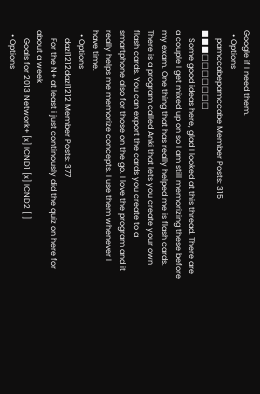Google if I need them.
  • Options
    pamccabepamccabe Member Posts: 315 ■■■□□□□□□□
    Some good ideas here, glad I looked at this thread. There are a couple I get mixed up on so I am still memorizing these before my exam. One thing that has really helped me is flash cards. There is a program called Anki that lets you create your own flash cards. You can export the cards you create to a smartphone also for those on the go. I love the program and it really helps me memorize concepts. I use them whenever I have time.
  • Options
    dazl1212dazl1212 Member Posts: 377
    For the N+ at least i just continously did the quiz on here for about a week
    Goals for 2013 Network+ [x] ICND1 [x] ICND2 [ ]
  • Options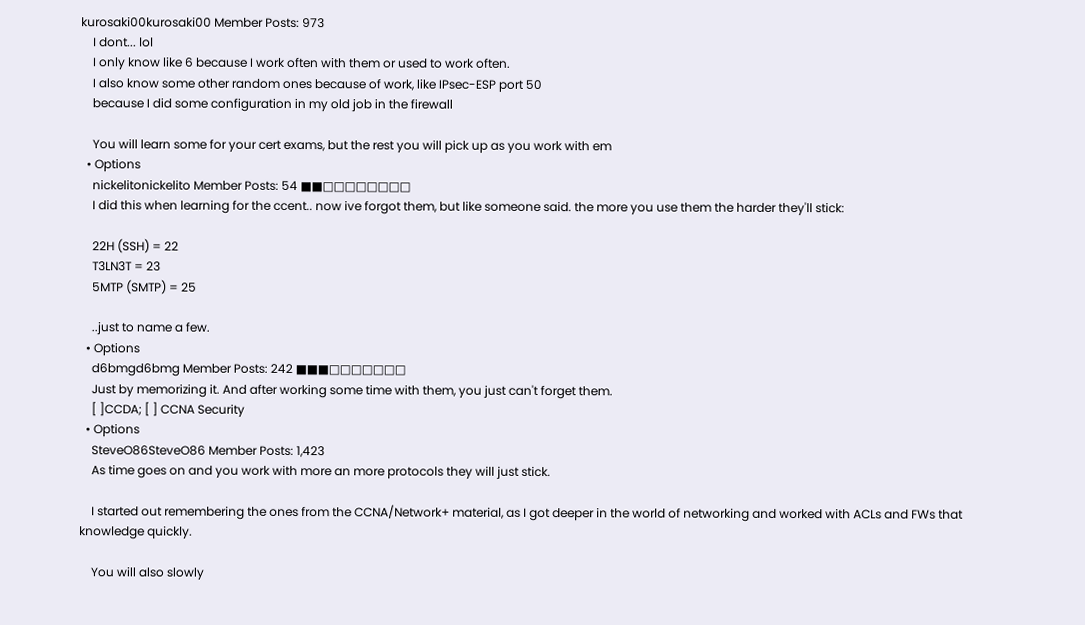kurosaki00kurosaki00 Member Posts: 973
    I dont... lol
    I only know like 6 because I work often with them or used to work often.
    I also know some other random ones because of work, like IPsec-ESP port 50
    because I did some configuration in my old job in the firewall

    You will learn some for your cert exams, but the rest you will pick up as you work with em
  • Options
    nickelitonickelito Member Posts: 54 ■■□□□□□□□□
    I did this when learning for the ccent.. now ive forgot them, but like someone said. the more you use them the harder they'll stick:

    22H (SSH) = 22
    T3LN3T = 23
    5MTP (SMTP) = 25

    ..just to name a few.
  • Options
    d6bmgd6bmg Member Posts: 242 ■■■□□□□□□□
    Just by memorizing it. And after working some time with them, you just can't forget them.
    [ ]CCDA; [ ] CCNA Security
  • Options
    SteveO86SteveO86 Member Posts: 1,423
    As time goes on and you work with more an more protocols they will just stick.

    I started out remembering the ones from the CCNA/Network+ material, as I got deeper in the world of networking and worked with ACLs and FWs that knowledge quickly.

    You will also slowly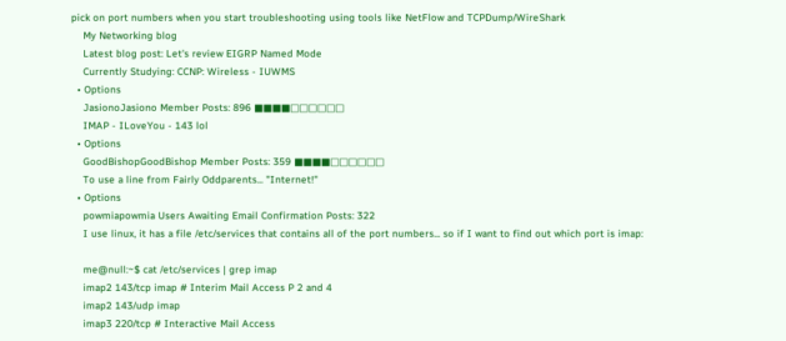pick on port numbers when you start troubleshooting using tools like NetFlow and TCPDump/WireShark
    My Networking blog
    Latest blog post: Let's review EIGRP Named Mode
    Currently Studying: CCNP: Wireless - IUWMS
  • Options
    JasionoJasiono Member Posts: 896 ■■■■□□□□□□
    IMAP - ILoveYou - 143 lol
  • Options
    GoodBishopGoodBishop Member Posts: 359 ■■■■□□□□□□
    To use a line from Fairly Oddparents... "Internet!"
  • Options
    powmiapowmia Users Awaiting Email Confirmation Posts: 322
    I use linux, it has a file /etc/services that contains all of the port numbers... so if I want to find out which port is imap:

    me@null:~$ cat /etc/services | grep imap
    imap2 143/tcp imap # Interim Mail Access P 2 and 4
    imap2 143/udp imap
    imap3 220/tcp # Interactive Mail Access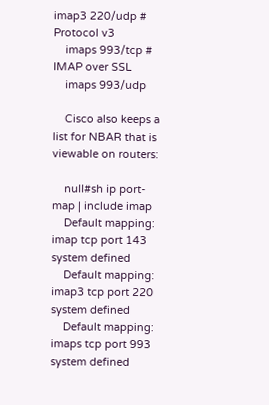imap3 220/udp # Protocol v3
    imaps 993/tcp # IMAP over SSL
    imaps 993/udp

    Cisco also keeps a list for NBAR that is viewable on routers:

    null#sh ip port-map | include imap
    Default mapping: imap tcp port 143 system defined
    Default mapping: imap3 tcp port 220 system defined
    Default mapping: imaps tcp port 993 system defined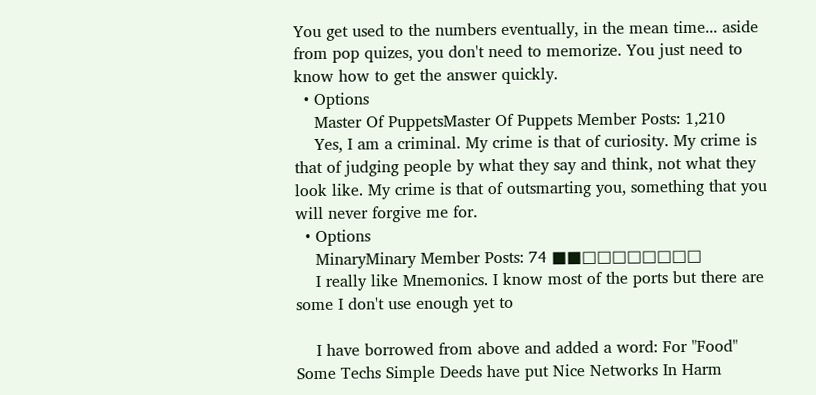You get used to the numbers eventually, in the mean time... aside from pop quizes, you don't need to memorize. You just need to know how to get the answer quickly.
  • Options
    Master Of PuppetsMaster Of Puppets Member Posts: 1,210
    Yes, I am a criminal. My crime is that of curiosity. My crime is that of judging people by what they say and think, not what they look like. My crime is that of outsmarting you, something that you will never forgive me for.
  • Options
    MinaryMinary Member Posts: 74 ■■□□□□□□□□
    I really like Mnemonics. I know most of the ports but there are some I don't use enough yet to

    I have borrowed from above and added a word: For "Food" Some Techs Simple Deeds have put Nice Networks In Harm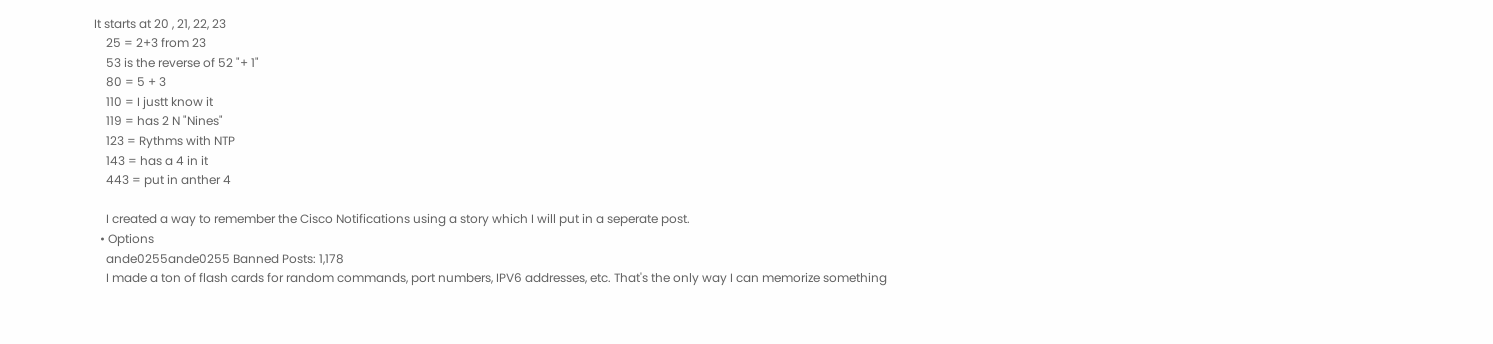It starts at 20 , 21, 22, 23
    25 = 2+3 from 23
    53 is the reverse of 52 "+ 1"
    80 = 5 + 3
    110 = I justt know it
    119 = has 2 N "Nines"
    123 = Rythms with NTP
    143 = has a 4 in it
    443 = put in anther 4

    I created a way to remember the Cisco Notifications using a story which I will put in a seperate post.
  • Options
    ande0255ande0255 Banned Posts: 1,178
    I made a ton of flash cards for random commands, port numbers, IPV6 addresses, etc. That's the only way I can memorize something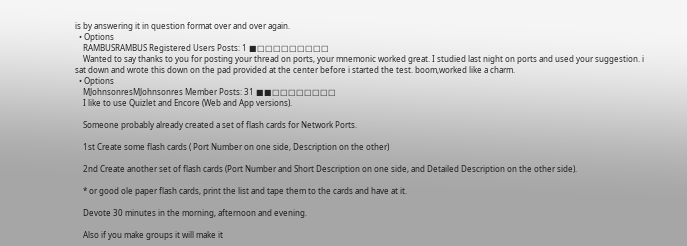is by answering it in question format over and over again.
  • Options
    RAMBUSRAMBUS Registered Users Posts: 1 ■□□□□□□□□□
    Wanted to say thanks to you for posting your thread on ports, your mnemonic worked great. I studied last night on ports and used your suggestion. i sat down and wrote this down on the pad provided at the center before i started the test. boom,worked like a charm.
  • Options
    MJohnsonresMJohnsonres Member Posts: 31 ■■□□□□□□□□
    I like to use Quizlet and Encore (Web and App versions).

    Someone probably already created a set of flash cards for Network Ports.

    1st Create some flash cards ( Port Number on one side, Description on the other)

    2nd Create another set of flash cards (Port Number and Short Description on one side, and Detailed Description on the other side).

    * or good ole paper flash cards, print the list and tape them to the cards and have at it.

    Devote 30 minutes in the morning, afternoon and evening.

    Also if you make groups it will make it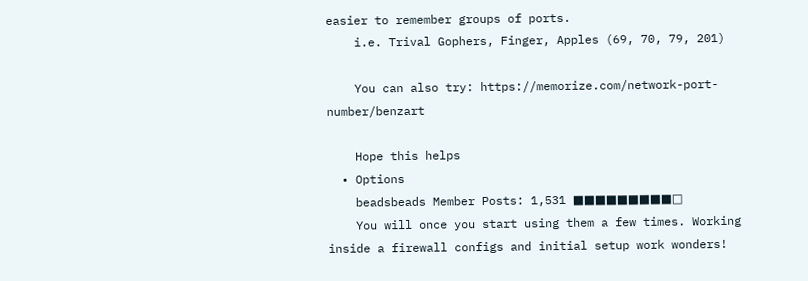easier to remember groups of ports.
    i.e. Trival Gophers, Finger, Apples (69, 70, 79, 201)

    You can also try: https://memorize.com/network-port-number/benzart

    Hope this helps
  • Options
    beadsbeads Member Posts: 1,531 ■■■■■■■■■□
    You will once you start using them a few times. Working inside a firewall configs and initial setup work wonders!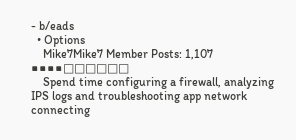- b/eads
  • Options
    Mike7Mike7 Member Posts: 1,107 ■■■■□□□□□□
    Spend time configuring a firewall, analyzing IPS logs and troubleshooting app network connecting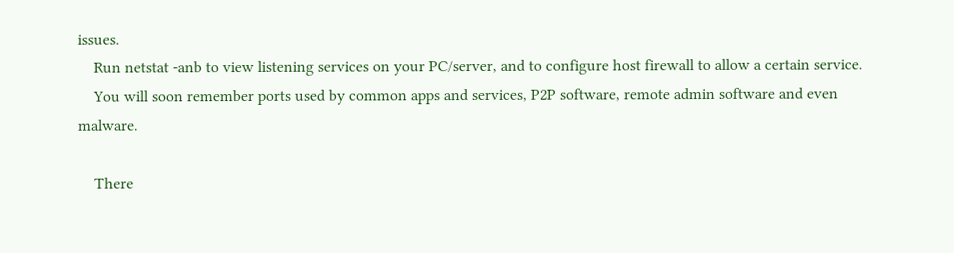issues.
    Run netstat -anb to view listening services on your PC/server, and to configure host firewall to allow a certain service.
    You will soon remember ports used by common apps and services, P2P software, remote admin software and even malware.

    There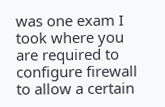was one exam I took where you are required to configure firewall to allow a certain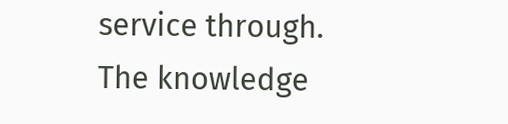service through. The knowledge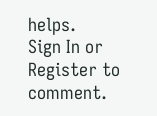helps.
Sign In or Register to comment.